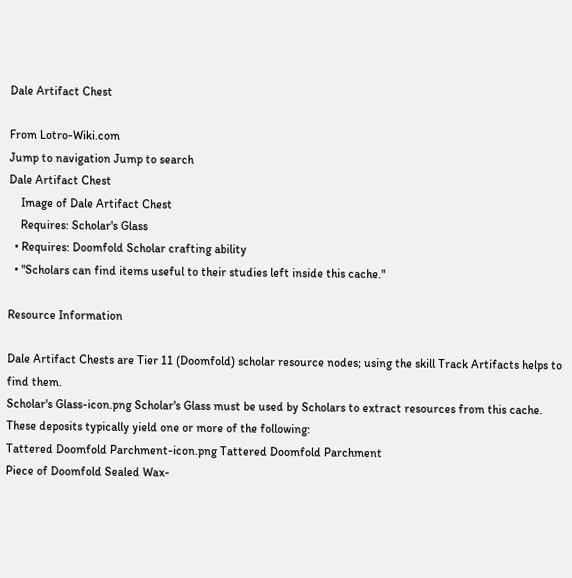Dale Artifact Chest

From Lotro-Wiki.com
Jump to navigation Jump to search
Dale Artifact Chest
    Image of Dale Artifact Chest
    Requires: Scholar's Glass
  • Requires: Doomfold Scholar crafting ability
  • "Scholars can find items useful to their studies left inside this cache."

Resource Information

Dale Artifact Chests are Tier 11 (Doomfold) scholar resource nodes; using the skill Track Artifacts helps to find them.
Scholar's Glass-icon.png Scholar's Glass must be used by Scholars to extract resources from this cache.
These deposits typically yield one or more of the following:
Tattered Doomfold Parchment-icon.png Tattered Doomfold Parchment
Piece of Doomfold Sealed Wax-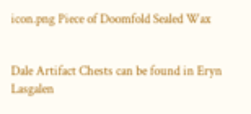icon.png Piece of Doomfold Sealed Wax


Dale Artifact Chests can be found in Eryn Lasgalen